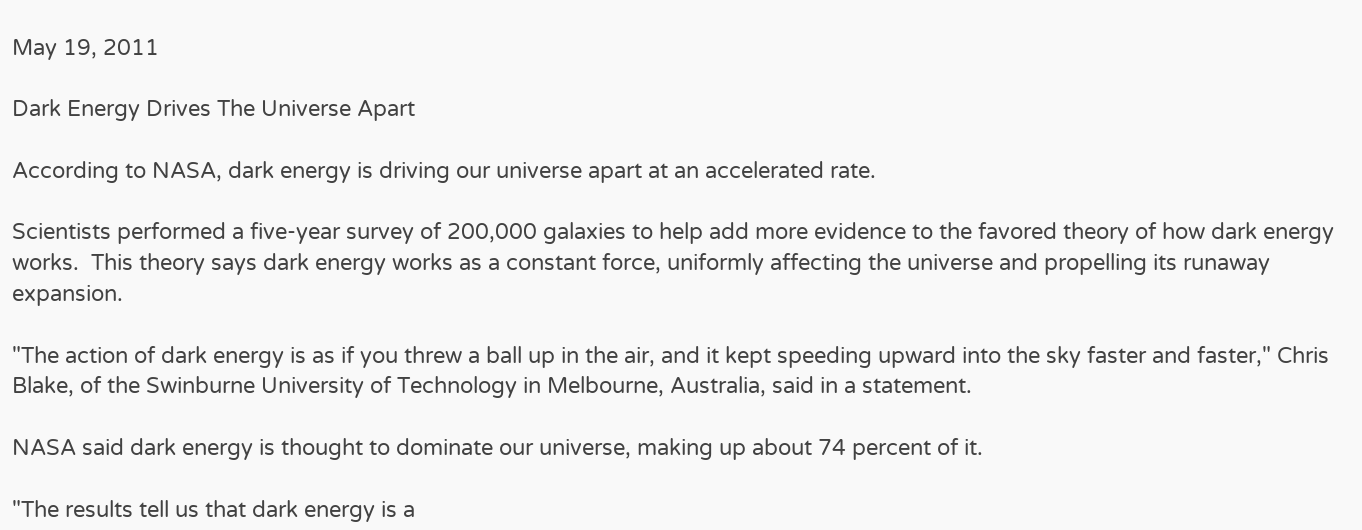May 19, 2011

Dark Energy Drives The Universe Apart

According to NASA, dark energy is driving our universe apart at an accelerated rate.

Scientists performed a five-year survey of 200,000 galaxies to help add more evidence to the favored theory of how dark energy works.  This theory says dark energy works as a constant force, uniformly affecting the universe and propelling its runaway expansion.

"The action of dark energy is as if you threw a ball up in the air, and it kept speeding upward into the sky faster and faster," Chris Blake, of the Swinburne University of Technology in Melbourne, Australia, said in a statement.

NASA said dark energy is thought to dominate our universe, making up about 74 percent of it.

"The results tell us that dark energy is a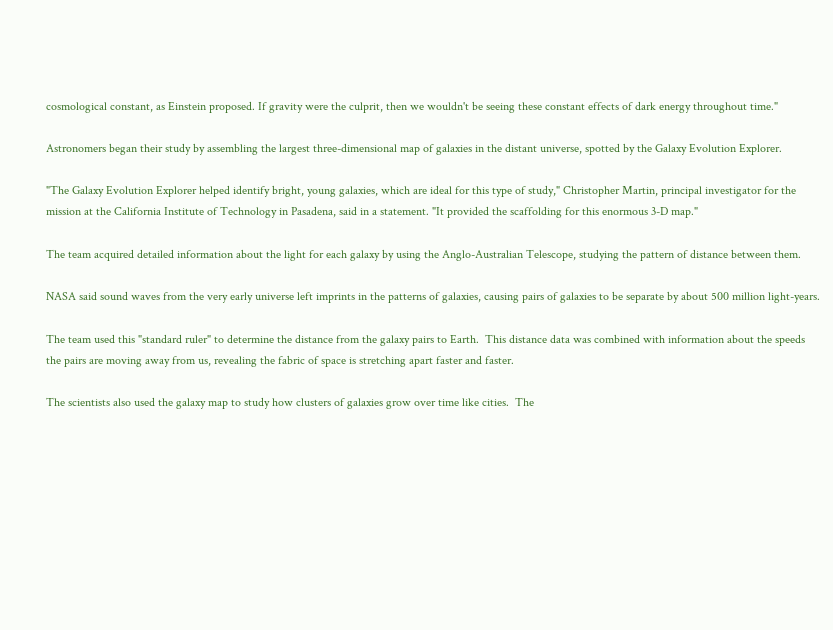cosmological constant, as Einstein proposed. If gravity were the culprit, then we wouldn't be seeing these constant effects of dark energy throughout time."

Astronomers began their study by assembling the largest three-dimensional map of galaxies in the distant universe, spotted by the Galaxy Evolution Explorer.

"The Galaxy Evolution Explorer helped identify bright, young galaxies, which are ideal for this type of study," Christopher Martin, principal investigator for the mission at the California Institute of Technology in Pasadena, said in a statement. "It provided the scaffolding for this enormous 3-D map."

The team acquired detailed information about the light for each galaxy by using the Anglo-Australian Telescope, studying the pattern of distance between them.

NASA said sound waves from the very early universe left imprints in the patterns of galaxies, causing pairs of galaxies to be separate by about 500 million light-years.

The team used this "standard ruler" to determine the distance from the galaxy pairs to Earth.  This distance data was combined with information about the speeds the pairs are moving away from us, revealing the fabric of space is stretching apart faster and faster.

The scientists also used the galaxy map to study how clusters of galaxies grow over time like cities.  The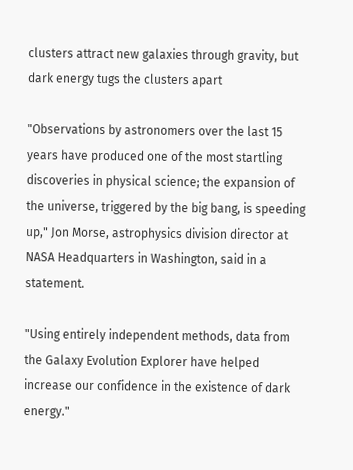clusters attract new galaxies through gravity, but dark energy tugs the clusters apart

"Observations by astronomers over the last 15 years have produced one of the most startling discoveries in physical science; the expansion of the universe, triggered by the big bang, is speeding up," Jon Morse, astrophysics division director at NASA Headquarters in Washington, said in a statement.

"Using entirely independent methods, data from the Galaxy Evolution Explorer have helped increase our confidence in the existence of dark energy."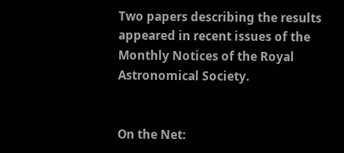Two papers describing the results appeared in recent issues of the Monthly Notices of the Royal Astronomical Society.


On the Net: